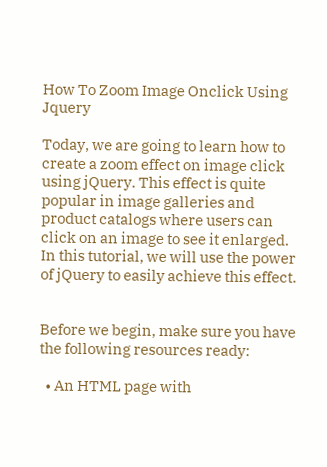How To Zoom Image Onclick Using Jquery

Today, we are going to learn how to create a zoom effect on image click using jQuery. This effect is quite popular in image galleries and product catalogs where users can click on an image to see it enlarged. In this tutorial, we will use the power of jQuery to easily achieve this effect.


Before we begin, make sure you have the following resources ready:

  • An HTML page with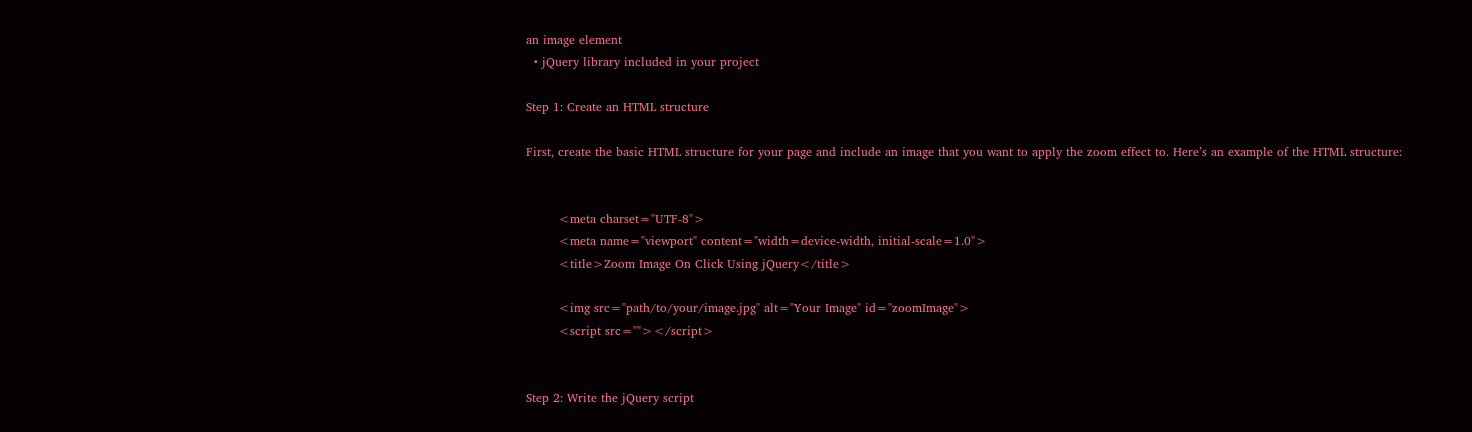an image element
  • jQuery library included in your project

Step 1: Create an HTML structure

First, create the basic HTML structure for your page and include an image that you want to apply the zoom effect to. Here’s an example of the HTML structure:


        <meta charset="UTF-8">
        <meta name="viewport" content="width=device-width, initial-scale=1.0">
        <title>Zoom Image On Click Using jQuery</title>

        <img src="path/to/your/image.jpg" alt="Your Image" id="zoomImage">
        <script src=""></script>


Step 2: Write the jQuery script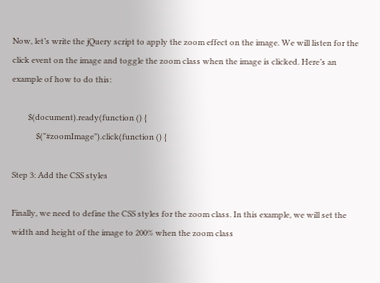Now, let’s write the jQuery script to apply the zoom effect on the image. We will listen for the click event on the image and toggle the zoom class when the image is clicked. Here’s an example of how to do this:

        $(document).ready(function () {
            $("#zoomImage").click(function () {

Step 3: Add the CSS styles

Finally, we need to define the CSS styles for the zoom class. In this example, we will set the width and height of the image to 200% when the zoom class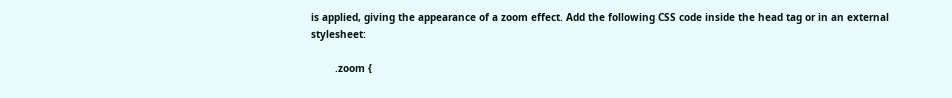is applied, giving the appearance of a zoom effect. Add the following CSS code inside the head tag or in an external stylesheet:

        .zoom {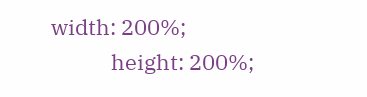width: 200%;
            height: 200%;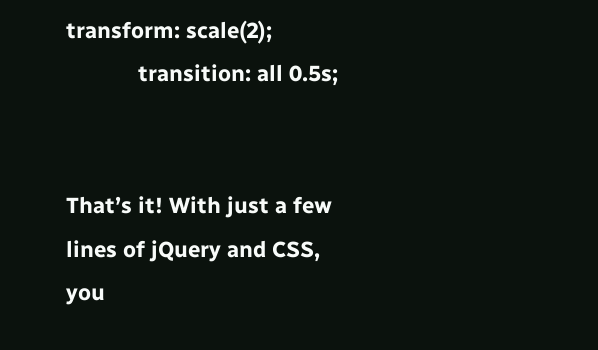transform: scale(2);
            transition: all 0.5s;


That’s it! With just a few lines of jQuery and CSS, you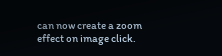can now create a zoom effect on image click.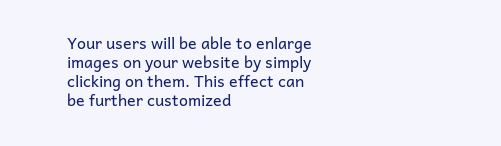Your users will be able to enlarge images on your website by simply clicking on them. This effect can be further customized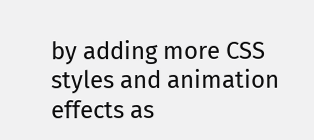by adding more CSS styles and animation effects as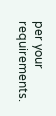per your requirements.